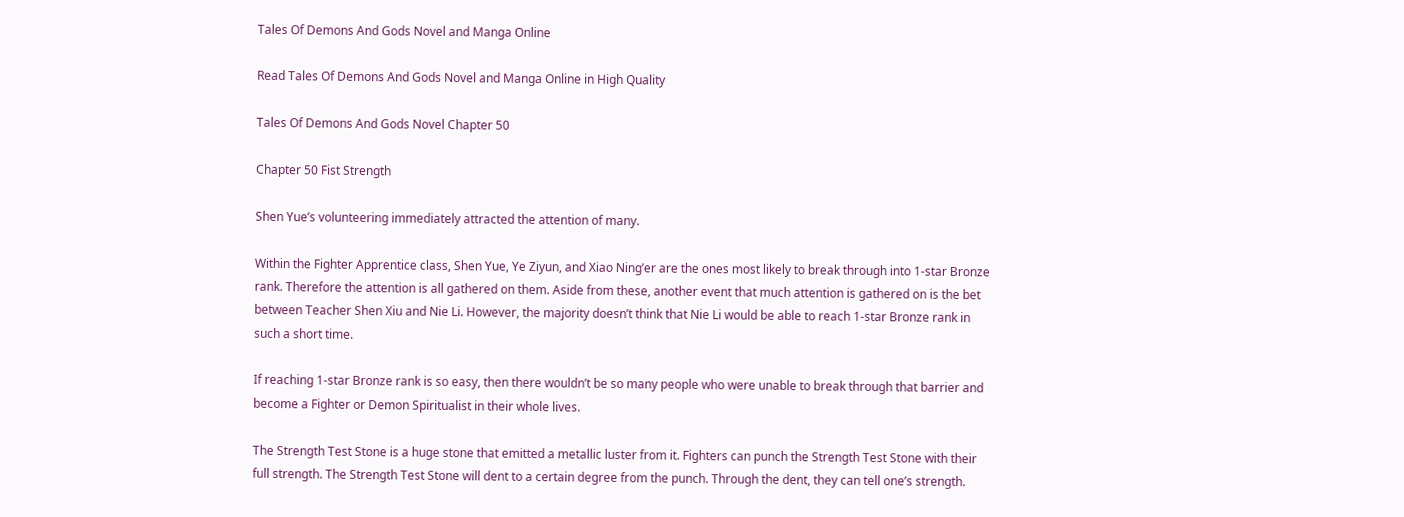Tales Of Demons And Gods Novel and Manga Online

Read Tales Of Demons And Gods Novel and Manga Online in High Quality

Tales Of Demons And Gods Novel Chapter 50

Chapter 50 Fist Strength

Shen Yue’s volunteering immediately attracted the attention of many.

Within the Fighter Apprentice class, Shen Yue, Ye Ziyun, and Xiao Ning’er are the ones most likely to break through into 1-star Bronze rank. Therefore the attention is all gathered on them. Aside from these, another event that much attention is gathered on is the bet between Teacher Shen Xiu and Nie Li. However, the majority doesn’t think that Nie Li would be able to reach 1-star Bronze rank in such a short time.

If reaching 1-star Bronze rank is so easy, then there wouldn’t be so many people who were unable to break through that barrier and become a Fighter or Demon Spiritualist in their whole lives.

The Strength Test Stone is a huge stone that emitted a metallic luster from it. Fighters can punch the Strength Test Stone with their full strength. The Strength Test Stone will dent to a certain degree from the punch. Through the dent, they can tell one’s strength.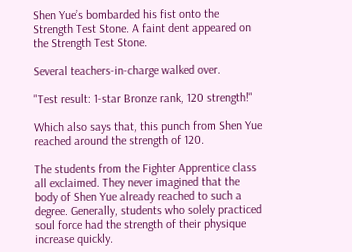Shen Yue’s bombarded his fist onto the Strength Test Stone. A faint dent appeared on the Strength Test Stone.

Several teachers-in-charge walked over.

"Test result: 1-star Bronze rank, 120 strength!"

Which also says that, this punch from Shen Yue reached around the strength of 120.

The students from the Fighter Apprentice class all exclaimed. They never imagined that the body of Shen Yue already reached to such a degree. Generally, students who solely practiced soul force had the strength of their physique increase quickly.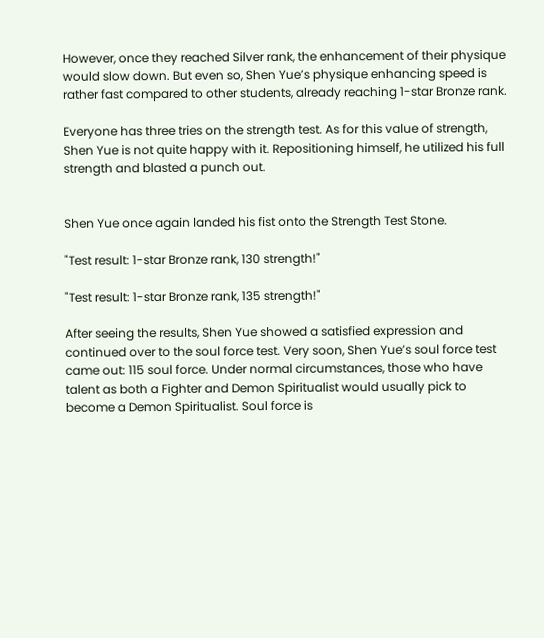However, once they reached Silver rank, the enhancement of their physique would slow down. But even so, Shen Yue’s physique enhancing speed is rather fast compared to other students, already reaching 1-star Bronze rank.

Everyone has three tries on the strength test. As for this value of strength, Shen Yue is not quite happy with it. Repositioning himself, he utilized his full strength and blasted a punch out.


Shen Yue once again landed his fist onto the Strength Test Stone.

"Test result: 1-star Bronze rank, 130 strength!"

"Test result: 1-star Bronze rank, 135 strength!"

After seeing the results, Shen Yue showed a satisfied expression and continued over to the soul force test. Very soon, Shen Yue’s soul force test came out: 115 soul force. Under normal circumstances, those who have talent as both a Fighter and Demon Spiritualist would usually pick to become a Demon Spiritualist. Soul force is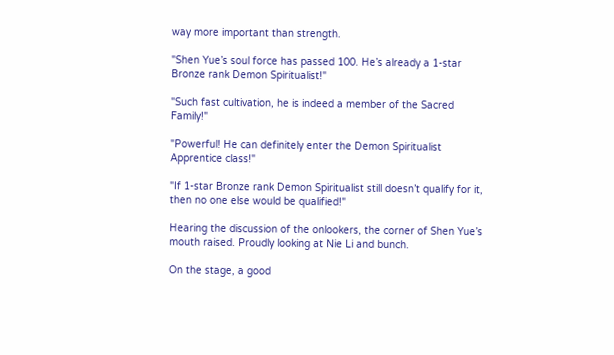way more important than strength.

"Shen Yue’s soul force has passed 100. He’s already a 1-star Bronze rank Demon Spiritualist!"

"Such fast cultivation, he is indeed a member of the Sacred Family!"

"Powerful! He can definitely enter the Demon Spiritualist Apprentice class!"

"If 1-star Bronze rank Demon Spiritualist still doesn’t qualify for it, then no one else would be qualified!"

Hearing the discussion of the onlookers, the corner of Shen Yue’s mouth raised. Proudly looking at Nie Li and bunch.

On the stage, a good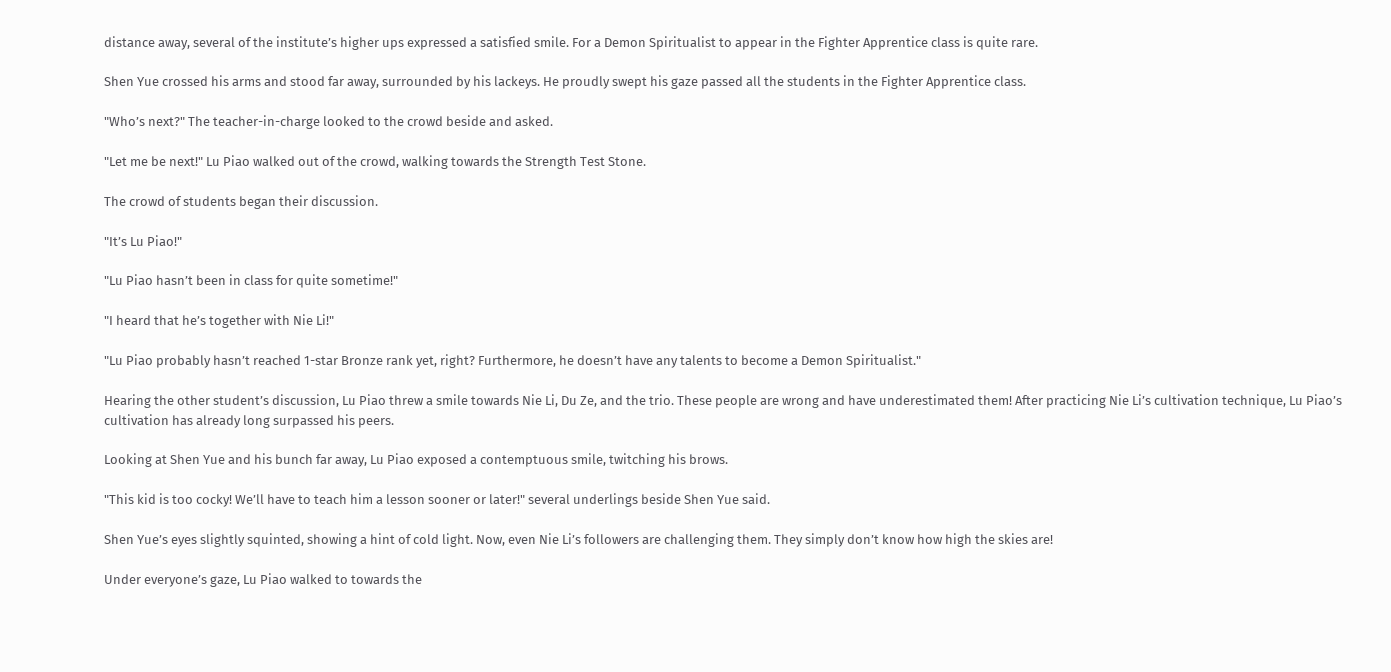distance away, several of the institute’s higher ups expressed a satisfied smile. For a Demon Spiritualist to appear in the Fighter Apprentice class is quite rare.

Shen Yue crossed his arms and stood far away, surrounded by his lackeys. He proudly swept his gaze passed all the students in the Fighter Apprentice class.

"Who’s next?" The teacher-in-charge looked to the crowd beside and asked.

"Let me be next!" Lu Piao walked out of the crowd, walking towards the Strength Test Stone.

The crowd of students began their discussion.

"It’s Lu Piao!"

"Lu Piao hasn’t been in class for quite sometime!"

"I heard that he’s together with Nie Li!"

"Lu Piao probably hasn’t reached 1-star Bronze rank yet, right? Furthermore, he doesn’t have any talents to become a Demon Spiritualist."

Hearing the other student’s discussion, Lu Piao threw a smile towards Nie Li, Du Ze, and the trio. These people are wrong and have underestimated them! After practicing Nie Li’s cultivation technique, Lu Piao’s cultivation has already long surpassed his peers.

Looking at Shen Yue and his bunch far away, Lu Piao exposed a contemptuous smile, twitching his brows.

"This kid is too cocky! We’ll have to teach him a lesson sooner or later!" several underlings beside Shen Yue said.

Shen Yue’s eyes slightly squinted, showing a hint of cold light. Now, even Nie Li’s followers are challenging them. They simply don’t know how high the skies are!

Under everyone’s gaze, Lu Piao walked to towards the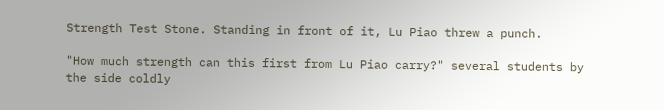Strength Test Stone. Standing in front of it, Lu Piao threw a punch.

"How much strength can this first from Lu Piao carry?" several students by the side coldly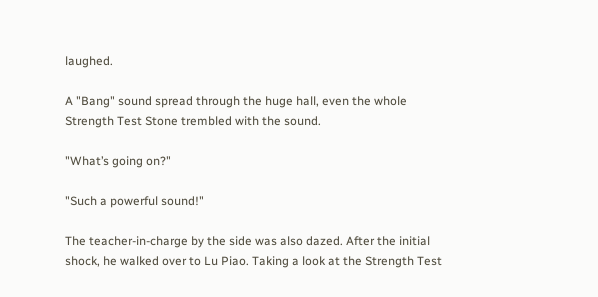laughed.

A "Bang" sound spread through the huge hall, even the whole Strength Test Stone trembled with the sound.

"What’s going on?"

"Such a powerful sound!"

The teacher-in-charge by the side was also dazed. After the initial shock, he walked over to Lu Piao. Taking a look at the Strength Test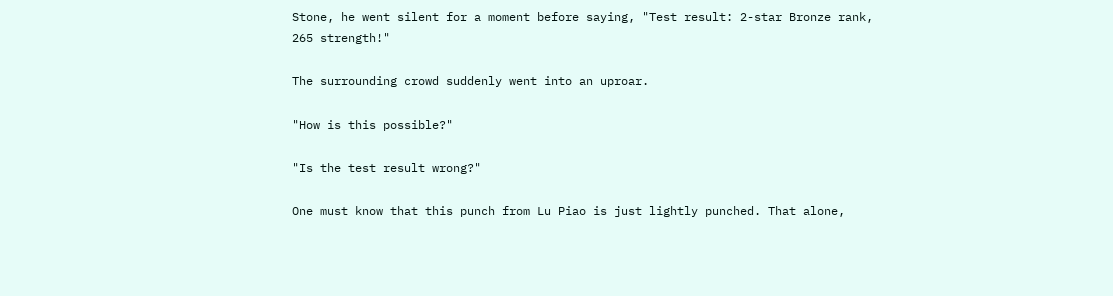Stone, he went silent for a moment before saying, "Test result: 2-star Bronze rank, 265 strength!"

The surrounding crowd suddenly went into an uproar.

"How is this possible?"

"Is the test result wrong?"

One must know that this punch from Lu Piao is just lightly punched. That alone,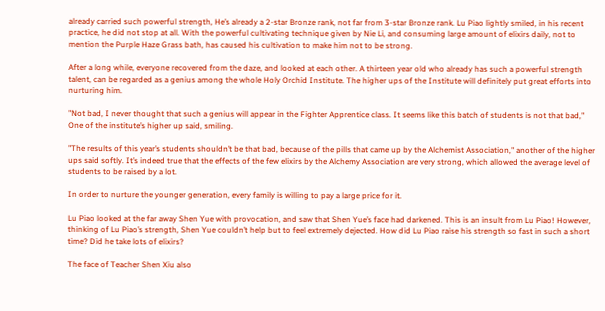already carried such powerful strength, He’s already a 2-star Bronze rank, not far from 3-star Bronze rank. Lu Piao lightly smiled, in his recent practice, he did not stop at all. With the powerful cultivating technique given by Nie Li, and consuming large amount of elixirs daily, not to mention the Purple Haze Grass bath, has caused his cultivation to make him not to be strong.

After a long while, everyone recovered from the daze, and looked at each other. A thirteen year old who already has such a powerful strength talent, can be regarded as a genius among the whole Holy Orchid Institute. The higher ups of the Institute will definitely put great efforts into nurturing him.

"Not bad, I never thought that such a genius will appear in the Fighter Apprentice class. It seems like this batch of students is not that bad," One of the institute’s higher up said, smiling.

"The results of this year’s students shouldn’t be that bad, because of the pills that came up by the Alchemist Association," another of the higher ups said softly. It’s indeed true that the effects of the few elixirs by the Alchemy Association are very strong, which allowed the average level of students to be raised by a lot.

In order to nurture the younger generation, every family is willing to pay a large price for it.

Lu Piao looked at the far away Shen Yue with provocation, and saw that Shen Yue’s face had darkened. This is an insult from Lu Piao! However, thinking of Lu Piao’s strength, Shen Yue couldn’t help but to feel extremely dejected. How did Lu Piao raise his strength so fast in such a short time? Did he take lots of elixirs?

The face of Teacher Shen Xiu also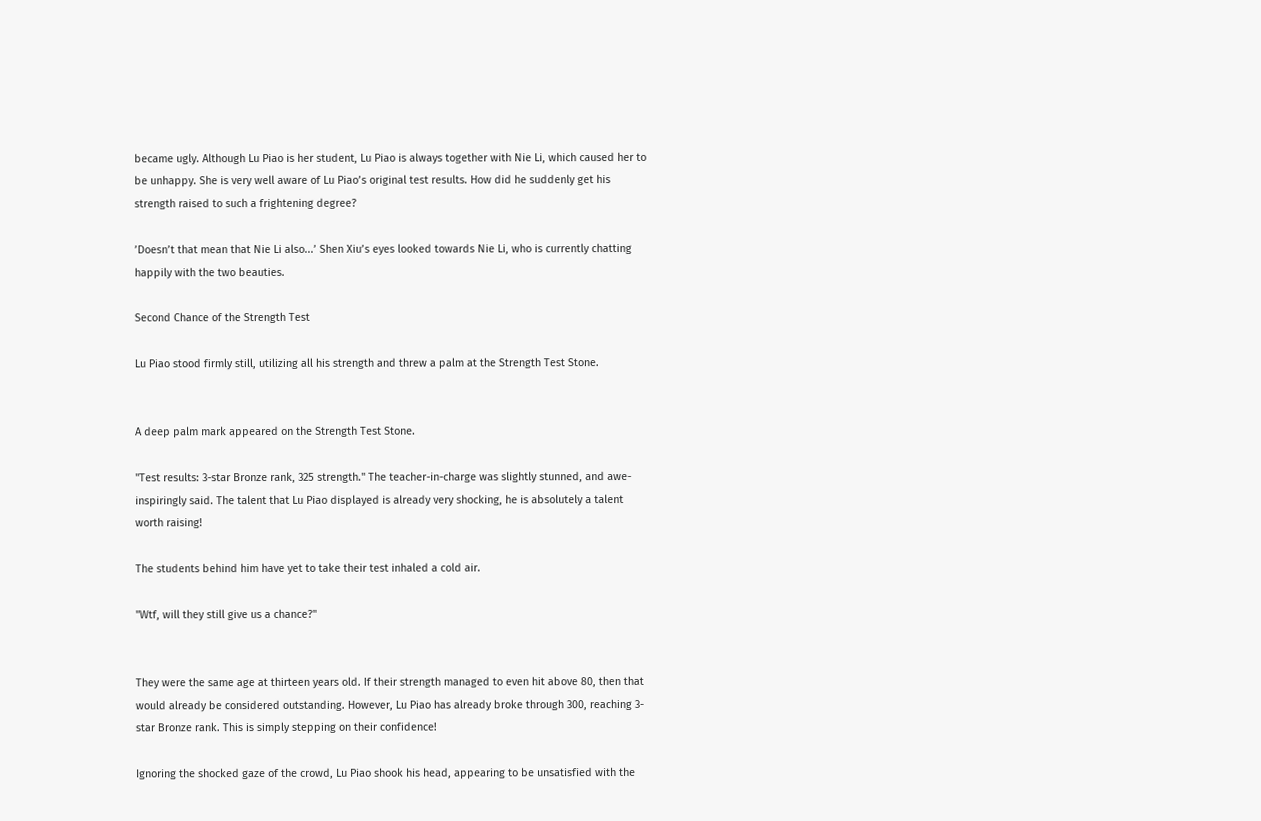became ugly. Although Lu Piao is her student, Lu Piao is always together with Nie Li, which caused her to be unhappy. She is very well aware of Lu Piao’s original test results. How did he suddenly get his strength raised to such a frightening degree?

’Doesn’t that mean that Nie Li also...’ Shen Xiu’s eyes looked towards Nie Li, who is currently chatting happily with the two beauties.

Second Chance of the Strength Test

Lu Piao stood firmly still, utilizing all his strength and threw a palm at the Strength Test Stone.


A deep palm mark appeared on the Strength Test Stone.

"Test results: 3-star Bronze rank, 325 strength." The teacher-in-charge was slightly stunned, and awe-inspiringly said. The talent that Lu Piao displayed is already very shocking, he is absolutely a talent worth raising!

The students behind him have yet to take their test inhaled a cold air.

"Wtf, will they still give us a chance?"


They were the same age at thirteen years old. If their strength managed to even hit above 80, then that would already be considered outstanding. However, Lu Piao has already broke through 300, reaching 3-star Bronze rank. This is simply stepping on their confidence!

Ignoring the shocked gaze of the crowd, Lu Piao shook his head, appearing to be unsatisfied with the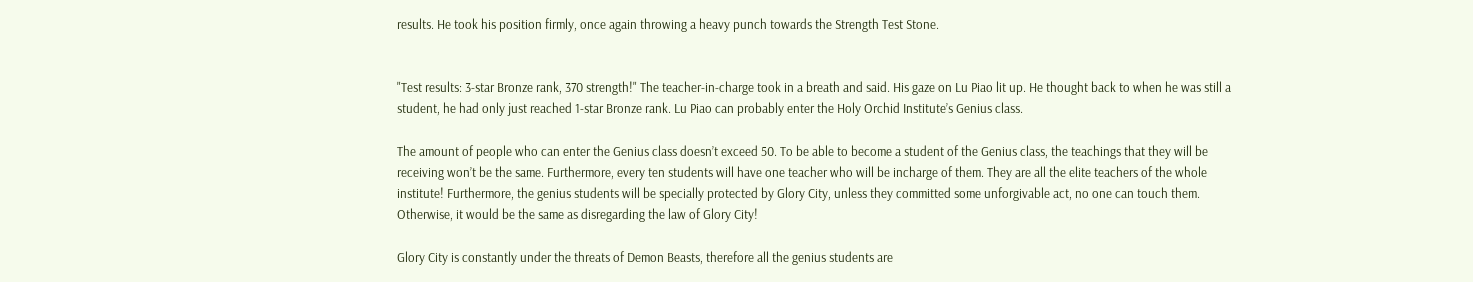results. He took his position firmly, once again throwing a heavy punch towards the Strength Test Stone.


"Test results: 3-star Bronze rank, 370 strength!" The teacher-in-charge took in a breath and said. His gaze on Lu Piao lit up. He thought back to when he was still a student, he had only just reached 1-star Bronze rank. Lu Piao can probably enter the Holy Orchid Institute’s Genius class.

The amount of people who can enter the Genius class doesn’t exceed 50. To be able to become a student of the Genius class, the teachings that they will be receiving won’t be the same. Furthermore, every ten students will have one teacher who will be incharge of them. They are all the elite teachers of the whole institute! Furthermore, the genius students will be specially protected by Glory City, unless they committed some unforgivable act, no one can touch them. Otherwise, it would be the same as disregarding the law of Glory City!

Glory City is constantly under the threats of Demon Beasts, therefore all the genius students are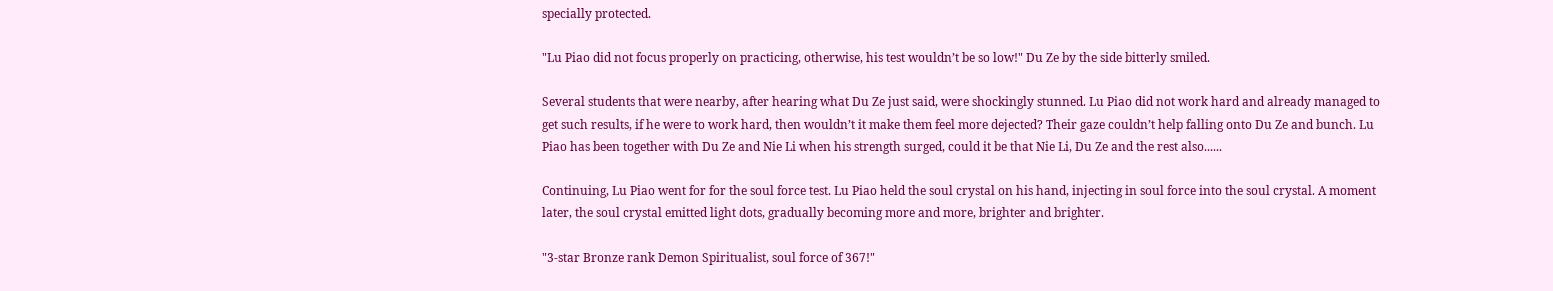specially protected.

"Lu Piao did not focus properly on practicing, otherwise, his test wouldn’t be so low!" Du Ze by the side bitterly smiled.

Several students that were nearby, after hearing what Du Ze just said, were shockingly stunned. Lu Piao did not work hard and already managed to get such results, if he were to work hard, then wouldn’t it make them feel more dejected? Their gaze couldn’t help falling onto Du Ze and bunch. Lu Piao has been together with Du Ze and Nie Li when his strength surged, could it be that Nie Li, Du Ze and the rest also......

Continuing, Lu Piao went for for the soul force test. Lu Piao held the soul crystal on his hand, injecting in soul force into the soul crystal. A moment later, the soul crystal emitted light dots, gradually becoming more and more, brighter and brighter.

"3-star Bronze rank Demon Spiritualist, soul force of 367!"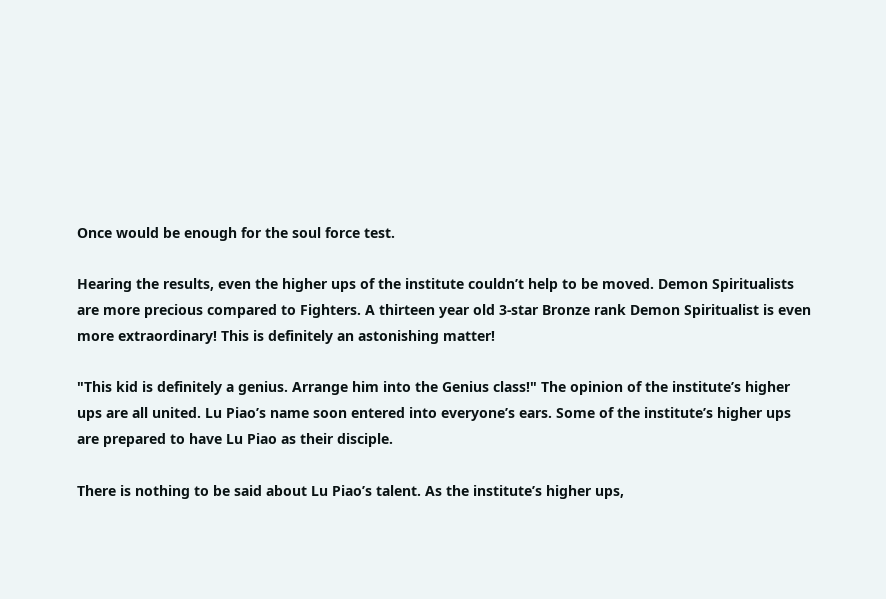Once would be enough for the soul force test.

Hearing the results, even the higher ups of the institute couldn’t help to be moved. Demon Spiritualists are more precious compared to Fighters. A thirteen year old 3-star Bronze rank Demon Spiritualist is even more extraordinary! This is definitely an astonishing matter!

"This kid is definitely a genius. Arrange him into the Genius class!" The opinion of the institute’s higher ups are all united. Lu Piao’s name soon entered into everyone’s ears. Some of the institute’s higher ups are prepared to have Lu Piao as their disciple.

There is nothing to be said about Lu Piao’s talent. As the institute’s higher ups,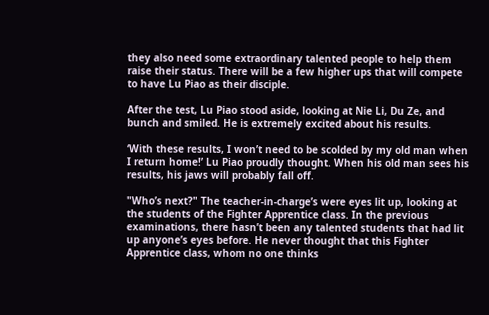they also need some extraordinary talented people to help them raise their status. There will be a few higher ups that will compete to have Lu Piao as their disciple.

After the test, Lu Piao stood aside, looking at Nie Li, Du Ze, and bunch and smiled. He is extremely excited about his results.

‘With these results, I won’t need to be scolded by my old man when I return home!’ Lu Piao proudly thought. When his old man sees his results, his jaws will probably fall off.

"Who’s next?" The teacher-in-charge’s were eyes lit up, looking at the students of the Fighter Apprentice class. In the previous examinations, there hasn’t been any talented students that had lit up anyone’s eyes before. He never thought that this Fighter Apprentice class, whom no one thinks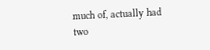much of, actually had two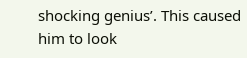shocking genius’. This caused him to look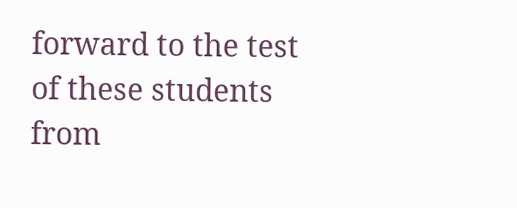forward to the test of these students from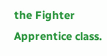the Fighter Apprentice class.